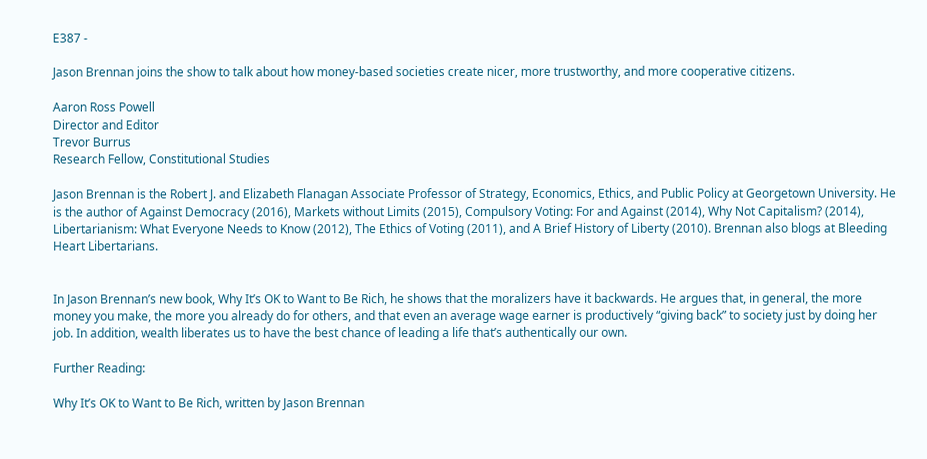E387 -

Jason Brennan joins the show to talk about how money‐based societies create nicer, more trustworthy, and more cooperative citizens.

Aaron Ross Powell
Director and Editor
Trevor Burrus
Research Fellow, Constitutional Studies

Jason Brennan is the Robert J. and Elizabeth Flanagan Associate Professor of Strategy, Economics, Ethics, and Public Policy at Georgetown University. He is the author of Against Democracy (2016), Markets without Limits (2015), Compulsory Voting: For and Against (2014), Why Not Capitalism? (2014), Libertarianism: What Everyone Needs to Know (2012), The Ethics of Voting (2011), and A Brief History of Liberty (2010). Brennan also blogs at Bleeding Heart Libertarians.


In Jason Brennan’s new book, Why It’s OK to Want to Be Rich, he shows that the moralizers have it backwards. He argues that, in general, the more money you make, the more you already do for others, and that even an average wage earner is productively “giving back” to society just by doing her job. In addition, wealth liberates us to have the best chance of leading a life that’s authentically our own.

Further Reading:

Why It’s OK to Want to Be Rich, written by Jason Brennan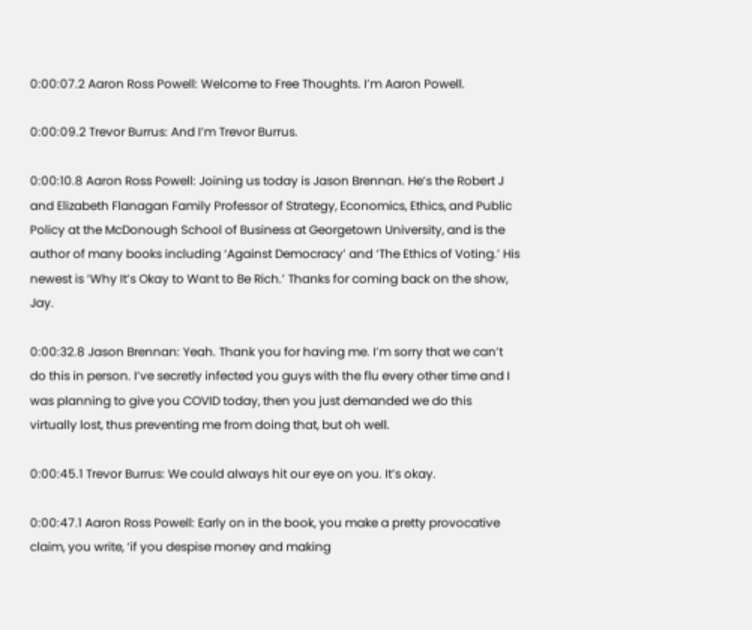0:00:07.2 Aaron Ross Powell: Welcome to Free Thoughts. I’m Aaron Powell.

0:00:09.2 Trevor Burrus: And I’m Trevor Burrus.

0:00:10.8 Aaron Ross Powell: Joining us today is Jason Brennan. He’s the Robert J and Elizabeth Flanagan Family Professor of Strategy, Economics, Ethics, and Public Policy at the McDonough School of Business at Georgetown University, and is the author of many books including ‘Against Democracy’ and ‘The Ethics of Voting.’ His newest is ‘Why It’s Okay to Want to Be Rich.’ Thanks for coming back on the show, Jay.

0:00:32.8 Jason Brennan: Yeah. Thank you for having me. I’m sorry that we can’t do this in person. I’ve secretly infected you guys with the flu every other time and I was planning to give you COVID today, then you just demanded we do this virtually lost, thus preventing me from doing that, but oh well.

0:00:45.1 Trevor Burrus: We could always hit our eye on you. It’s okay.

0:00:47.1 Aaron Ross Powell: Early on in the book, you make a pretty provocative claim, you write, ‘if you despise money and making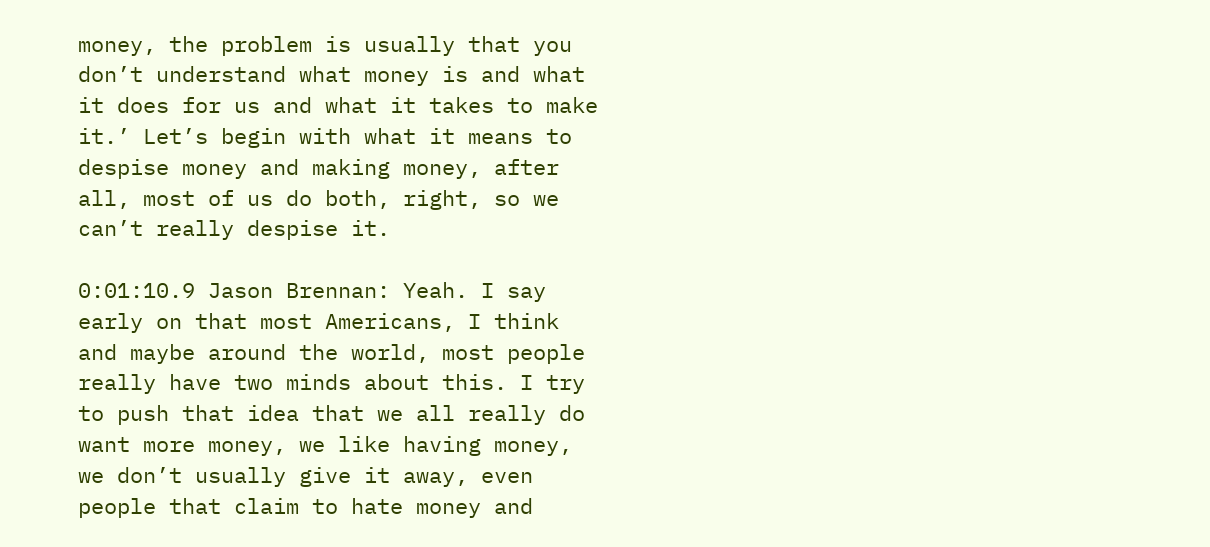money, the problem is usually that you don’t understand what money is and what it does for us and what it takes to make it.’ Let’s begin with what it means to despise money and making money, after all, most of us do both, right, so we can’t really despise it.

0:01:10.9 Jason Brennan: Yeah. I say early on that most Americans, I think and maybe around the world, most people really have two minds about this. I try to push that idea that we all really do want more money, we like having money, we don’t usually give it away, even people that claim to hate money and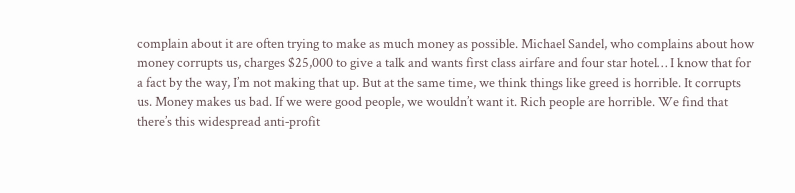complain about it are often trying to make as much money as possible. Michael Sandel, who complains about how money corrupts us, charges $25,000 to give a talk and wants first class airfare and four star hotel… I know that for a fact by the way, I’m not making that up. But at the same time, we think things like greed is horrible. It corrupts us. Money makes us bad. If we were good people, we wouldn’t want it. Rich people are horrible. We find that there’s this widespread anti‐profit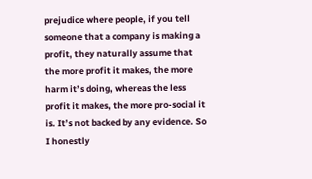prejudice where people, if you tell someone that a company is making a profit, they naturally assume that the more profit it makes, the more harm it’s doing, whereas the less profit it makes, the more pro‐social it is. It’s not backed by any evidence. So I honestly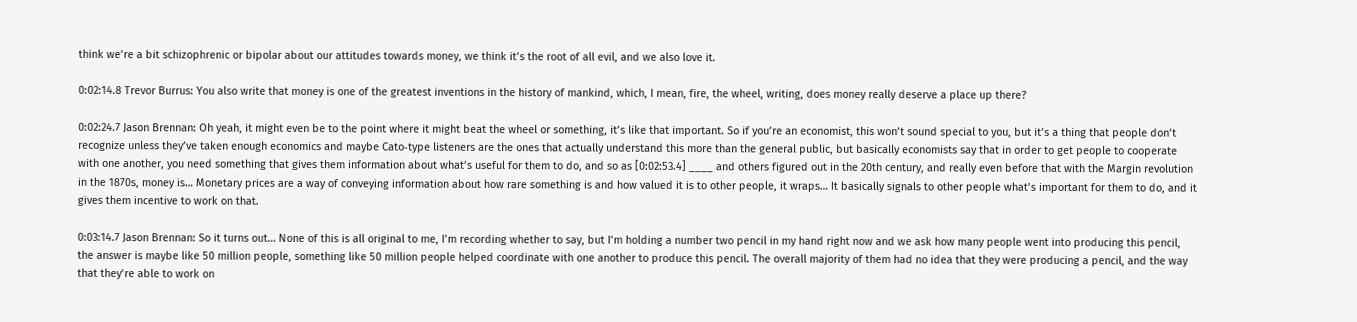think we’re a bit schizophrenic or bipolar about our attitudes towards money, we think it’s the root of all evil, and we also love it.

0:02:14.8 Trevor Burrus: You also write that money is one of the greatest inventions in the history of mankind, which, I mean, fire, the wheel, writing, does money really deserve a place up there?

0:02:24.7 Jason Brennan: Oh yeah, it might even be to the point where it might beat the wheel or something, it’s like that important. So if you’re an economist, this won’t sound special to you, but it’s a thing that people don’t recognize unless they’ve taken enough economics and maybe Cato‐type listeners are the ones that actually understand this more than the general public, but basically economists say that in order to get people to cooperate with one another, you need something that gives them information about what’s useful for them to do, and so as [0:02:53.4] ____ and others figured out in the 20th century, and really even before that with the Margin revolution in the 1870s, money is… Monetary prices are a way of conveying information about how rare something is and how valued it is to other people, it wraps… It basically signals to other people what’s important for them to do, and it gives them incentive to work on that.

0:03:14.7 Jason Brennan: So it turns out… None of this is all original to me, I’m recording whether to say, but I’m holding a number two pencil in my hand right now and we ask how many people went into producing this pencil, the answer is maybe like 50 million people, something like 50 million people helped coordinate with one another to produce this pencil. The overall majority of them had no idea that they were producing a pencil, and the way that they’re able to work on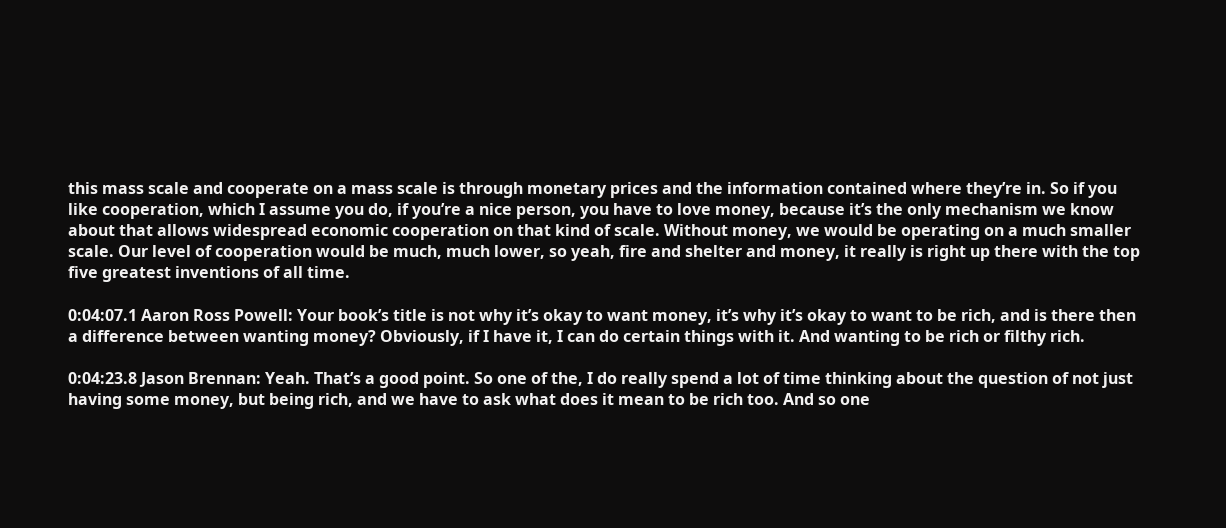this mass scale and cooperate on a mass scale is through monetary prices and the information contained where they’re in. So if you like cooperation, which I assume you do, if you’re a nice person, you have to love money, because it’s the only mechanism we know about that allows widespread economic cooperation on that kind of scale. Without money, we would be operating on a much smaller scale. Our level of cooperation would be much, much lower, so yeah, fire and shelter and money, it really is right up there with the top five greatest inventions of all time.

0:04:07.1 Aaron Ross Powell: Your book’s title is not why it’s okay to want money, it’s why it’s okay to want to be rich, and is there then a difference between wanting money? Obviously, if I have it, I can do certain things with it. And wanting to be rich or filthy rich.

0:04:23.8 Jason Brennan: Yeah. That’s a good point. So one of the, I do really spend a lot of time thinking about the question of not just having some money, but being rich, and we have to ask what does it mean to be rich too. And so one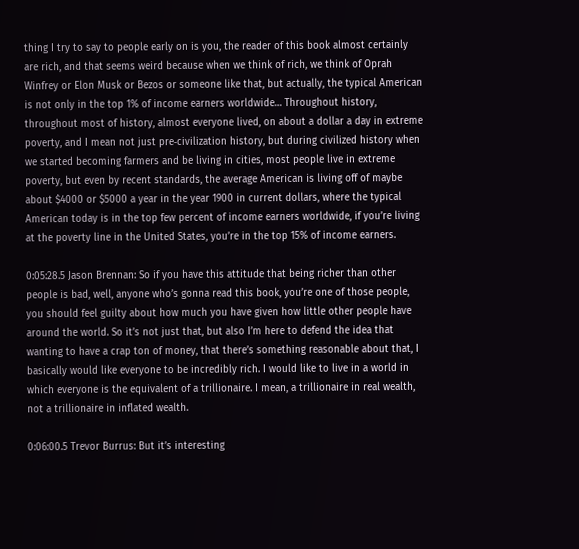thing I try to say to people early on is you, the reader of this book almost certainly are rich, and that seems weird because when we think of rich, we think of Oprah Winfrey or Elon Musk or Bezos or someone like that, but actually, the typical American is not only in the top 1% of income earners worldwide… Throughout history, throughout most of history, almost everyone lived, on about a dollar a day in extreme poverty, and I mean not just pre‐civilization history, but during civilized history when we started becoming farmers and be living in cities, most people live in extreme poverty, but even by recent standards, the average American is living off of maybe about $4000 or $5000 a year in the year 1900 in current dollars, where the typical American today is in the top few percent of income earners worldwide, if you’re living at the poverty line in the United States, you’re in the top 15% of income earners.

0:05:28.5 Jason Brennan: So if you have this attitude that being richer than other people is bad, well, anyone who’s gonna read this book, you’re one of those people, you should feel guilty about how much you have given how little other people have around the world. So it’s not just that, but also I’m here to defend the idea that wanting to have a crap ton of money, that there’s something reasonable about that, I basically would like everyone to be incredibly rich. I would like to live in a world in which everyone is the equivalent of a trillionaire. I mean, a trillionaire in real wealth, not a trillionaire in inflated wealth.

0:06:00.5 Trevor Burrus: But it’s interesting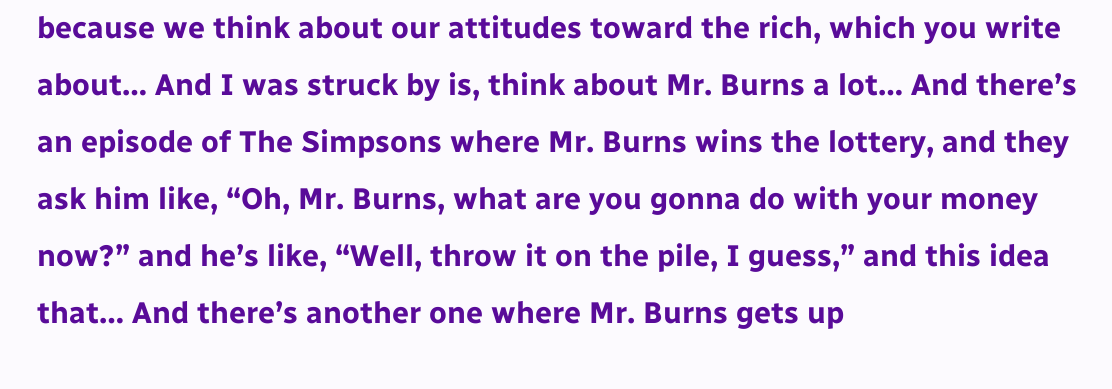because we think about our attitudes toward the rich, which you write about… And I was struck by is, think about Mr. Burns a lot… And there’s an episode of The Simpsons where Mr. Burns wins the lottery, and they ask him like, “Oh, Mr. Burns, what are you gonna do with your money now?” and he’s like, “Well, throw it on the pile, I guess,” and this idea that… And there’s another one where Mr. Burns gets up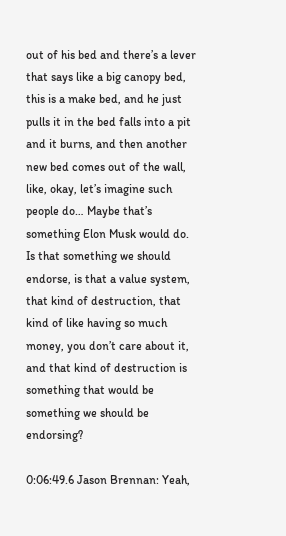out of his bed and there’s a lever that says like a big canopy bed, this is a make bed, and he just pulls it in the bed falls into a pit and it burns, and then another new bed comes out of the wall, like, okay, let’s imagine such people do… Maybe that’s something Elon Musk would do. Is that something we should endorse, is that a value system, that kind of destruction, that kind of like having so much money, you don’t care about it, and that kind of destruction is something that would be something we should be endorsing?

0:06:49.6 Jason Brennan: Yeah,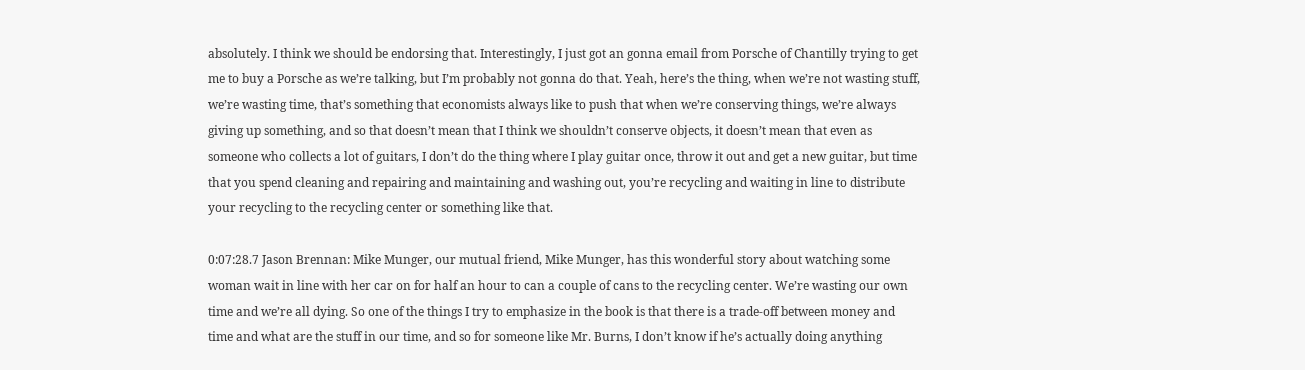absolutely. I think we should be endorsing that. Interestingly, I just got an gonna email from Porsche of Chantilly trying to get me to buy a Porsche as we’re talking, but I’m probably not gonna do that. Yeah, here’s the thing, when we’re not wasting stuff, we’re wasting time, that’s something that economists always like to push that when we’re conserving things, we’re always giving up something, and so that doesn’t mean that I think we shouldn’t conserve objects, it doesn’t mean that even as someone who collects a lot of guitars, I don’t do the thing where I play guitar once, throw it out and get a new guitar, but time that you spend cleaning and repairing and maintaining and washing out, you’re recycling and waiting in line to distribute your recycling to the recycling center or something like that.

0:07:28.7 Jason Brennan: Mike Munger, our mutual friend, Mike Munger, has this wonderful story about watching some woman wait in line with her car on for half an hour to can a couple of cans to the recycling center. We’re wasting our own time and we’re all dying. So one of the things I try to emphasize in the book is that there is a trade‐off between money and time and what are the stuff in our time, and so for someone like Mr. Burns, I don’t know if he’s actually doing anything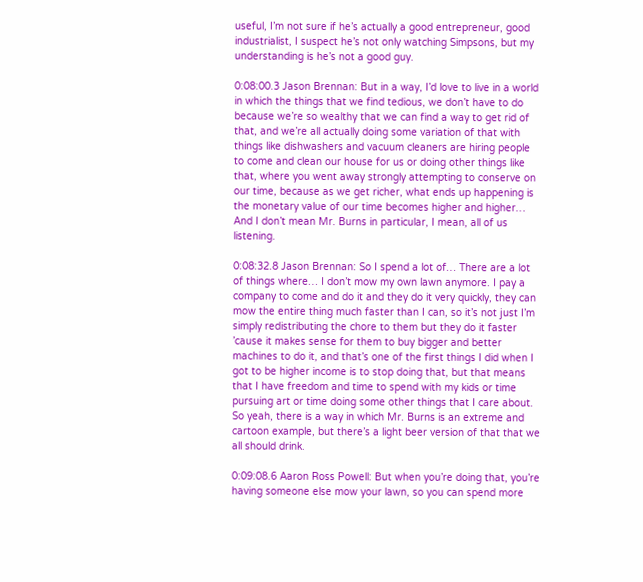useful, I’m not sure if he’s actually a good entrepreneur, good industrialist, I suspect he’s not only watching Simpsons, but my understanding is he’s not a good guy.

0:08:00.3 Jason Brennan: But in a way, I’d love to live in a world in which the things that we find tedious, we don’t have to do because we’re so wealthy that we can find a way to get rid of that, and we’re all actually doing some variation of that with things like dishwashers and vacuum cleaners are hiring people to come and clean our house for us or doing other things like that, where you went away strongly attempting to conserve on our time, because as we get richer, what ends up happening is the monetary value of our time becomes higher and higher… And I don’t mean Mr. Burns in particular, I mean, all of us listening.

0:08:32.8 Jason Brennan: So I spend a lot of… There are a lot of things where… I don’t mow my own lawn anymore. I pay a company to come and do it and they do it very quickly, they can mow the entire thing much faster than I can, so it’s not just I’m simply redistributing the chore to them but they do it faster ’cause it makes sense for them to buy bigger and better machines to do it, and that’s one of the first things I did when I got to be higher income is to stop doing that, but that means that I have freedom and time to spend with my kids or time pursuing art or time doing some other things that I care about. So yeah, there is a way in which Mr. Burns is an extreme and cartoon example, but there’s a light beer version of that that we all should drink.

0:09:08.6 Aaron Ross Powell: But when you’re doing that, you’re having someone else mow your lawn, so you can spend more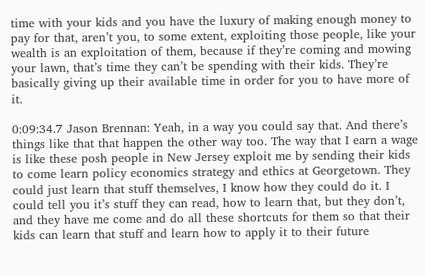time with your kids and you have the luxury of making enough money to pay for that, aren’t you, to some extent, exploiting those people, like your wealth is an exploitation of them, because if they’re coming and mowing your lawn, that’s time they can’t be spending with their kids. They’re basically giving up their available time in order for you to have more of it.

0:09:34.7 Jason Brennan: Yeah, in a way you could say that. And there’s things like that that happen the other way too. The way that I earn a wage is like these posh people in New Jersey exploit me by sending their kids to come learn policy economics strategy and ethics at Georgetown. They could just learn that stuff themselves, I know how they could do it. I could tell you it’s stuff they can read, how to learn that, but they don’t, and they have me come and do all these shortcuts for them so that their kids can learn that stuff and learn how to apply it to their future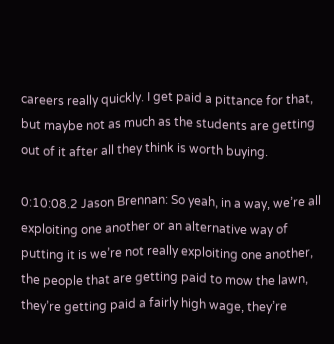careers really quickly. I get paid a pittance for that, but maybe not as much as the students are getting out of it after all they think is worth buying.

0:10:08.2 Jason Brennan: So yeah, in a way, we’re all exploiting one another or an alternative way of putting it is we’re not really exploiting one another, the people that are getting paid to mow the lawn, they’re getting paid a fairly high wage, they’re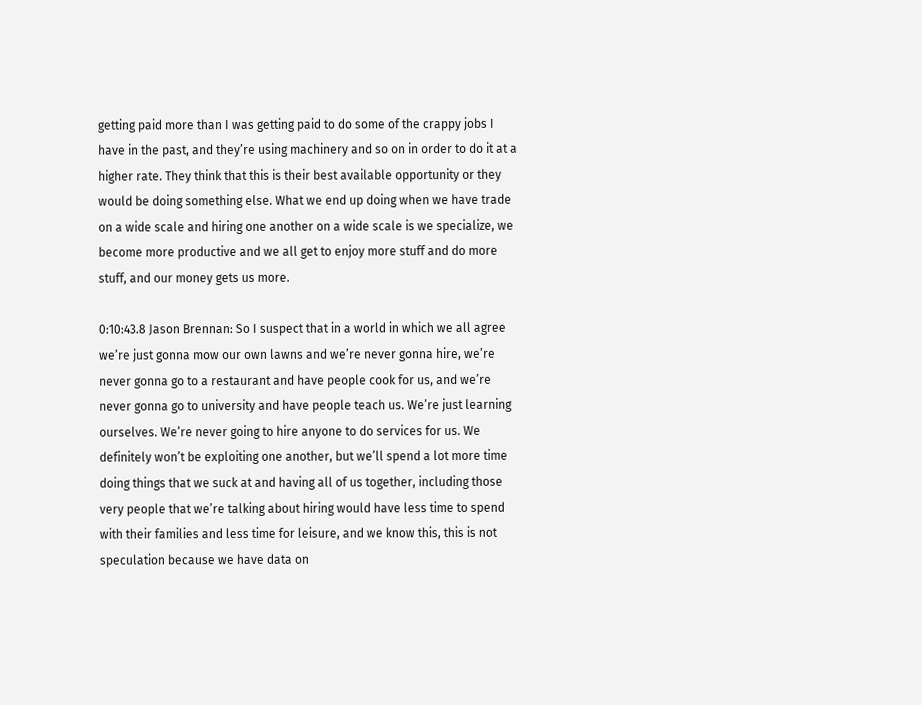getting paid more than I was getting paid to do some of the crappy jobs I have in the past, and they’re using machinery and so on in order to do it at a higher rate. They think that this is their best available opportunity or they would be doing something else. What we end up doing when we have trade on a wide scale and hiring one another on a wide scale is we specialize, we become more productive and we all get to enjoy more stuff and do more stuff, and our money gets us more.

0:10:43.8 Jason Brennan: So I suspect that in a world in which we all agree we’re just gonna mow our own lawns and we’re never gonna hire, we’re never gonna go to a restaurant and have people cook for us, and we’re never gonna go to university and have people teach us. We’re just learning ourselves. We’re never going to hire anyone to do services for us. We definitely won’t be exploiting one another, but we’ll spend a lot more time doing things that we suck at and having all of us together, including those very people that we’re talking about hiring would have less time to spend with their families and less time for leisure, and we know this, this is not speculation because we have data on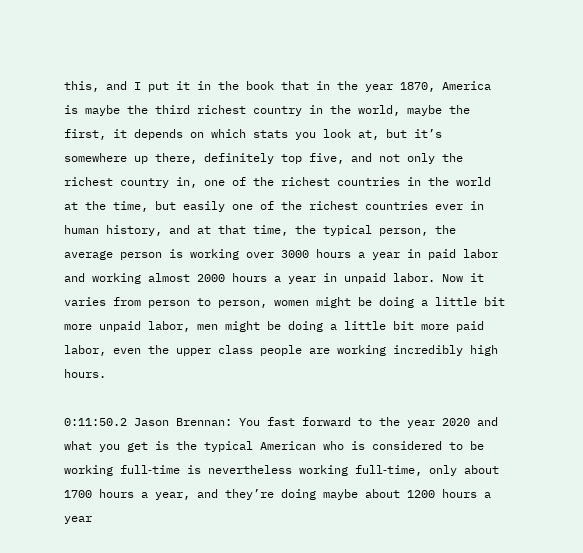this, and I put it in the book that in the year 1870, America is maybe the third richest country in the world, maybe the first, it depends on which stats you look at, but it’s somewhere up there, definitely top five, and not only the richest country in, one of the richest countries in the world at the time, but easily one of the richest countries ever in human history, and at that time, the typical person, the average person is working over 3000 hours a year in paid labor and working almost 2000 hours a year in unpaid labor. Now it varies from person to person, women might be doing a little bit more unpaid labor, men might be doing a little bit more paid labor, even the upper class people are working incredibly high hours.

0:11:50.2 Jason Brennan: You fast forward to the year 2020 and what you get is the typical American who is considered to be working full‐time is nevertheless working full‐time, only about 1700 hours a year, and they’re doing maybe about 1200 hours a year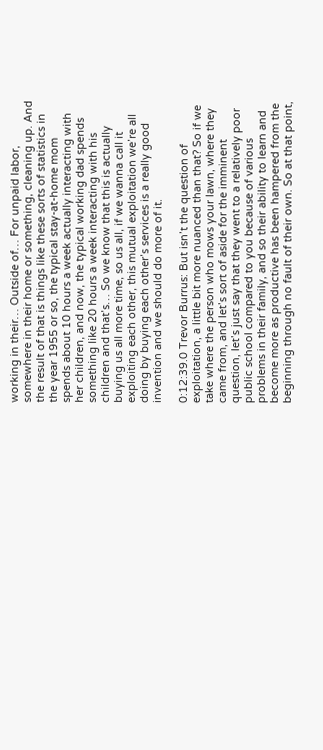working in their… Outside of… For unpaid labor, somewhere in their home or something, cleaning up. And the result of that is things like these sorts of statistics in the year 1955 or so, the typical stay‐at‐home mom spends about 10 hours a week actually interacting with her children, and now, the typical working dad spends something like 20 hours a week interacting with his children and that’s… So we know that this is actually buying us all more time, so us all, if we wanna call it exploiting each other, this mutual exploitation we’re all doing by buying each other’s services is a really good invention and we should do more of it.

0:12:39.0 Trevor Burrus: But isn’t the question of exploitation, a little bit more nuanced than that? So if we take where the person who mows your lawn, where they came from, and let’s sort of aside for the imminent question, let’s just say that they went to a relatively poor public school compared to you because of various problems in their family, and so their ability to learn and become more as productive has been hampered from the beginning through no fault of their own. So at that point,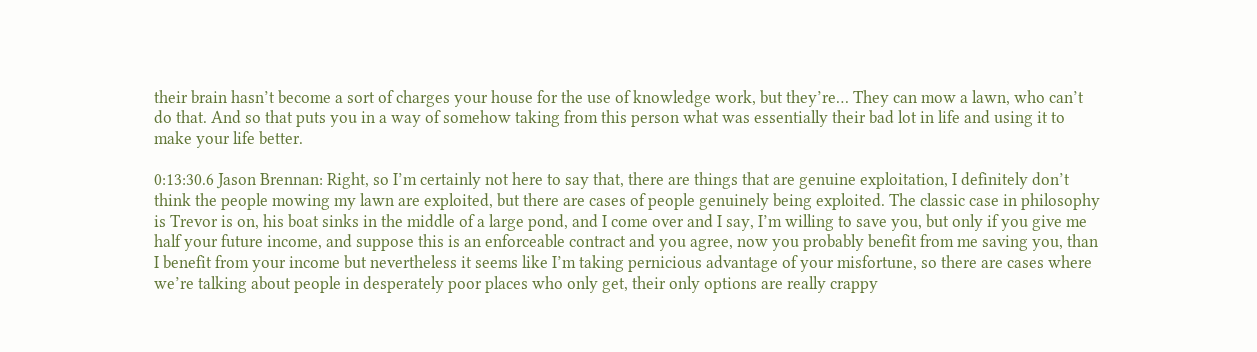their brain hasn’t become a sort of charges your house for the use of knowledge work, but they’re… They can mow a lawn, who can’t do that. And so that puts you in a way of somehow taking from this person what was essentially their bad lot in life and using it to make your life better.

0:13:30.6 Jason Brennan: Right, so I’m certainly not here to say that, there are things that are genuine exploitation, I definitely don’t think the people mowing my lawn are exploited, but there are cases of people genuinely being exploited. The classic case in philosophy is Trevor is on, his boat sinks in the middle of a large pond, and I come over and I say, I’m willing to save you, but only if you give me half your future income, and suppose this is an enforceable contract and you agree, now you probably benefit from me saving you, than I benefit from your income but nevertheless it seems like I’m taking pernicious advantage of your misfortune, so there are cases where we’re talking about people in desperately poor places who only get, their only options are really crappy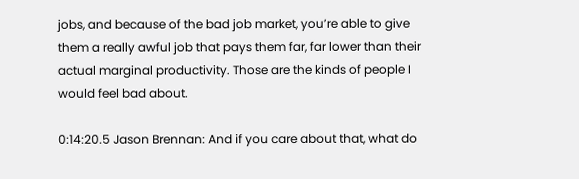jobs, and because of the bad job market, you’re able to give them a really awful job that pays them far, far lower than their actual marginal productivity. Those are the kinds of people I would feel bad about.

0:14:20.5 Jason Brennan: And if you care about that, what do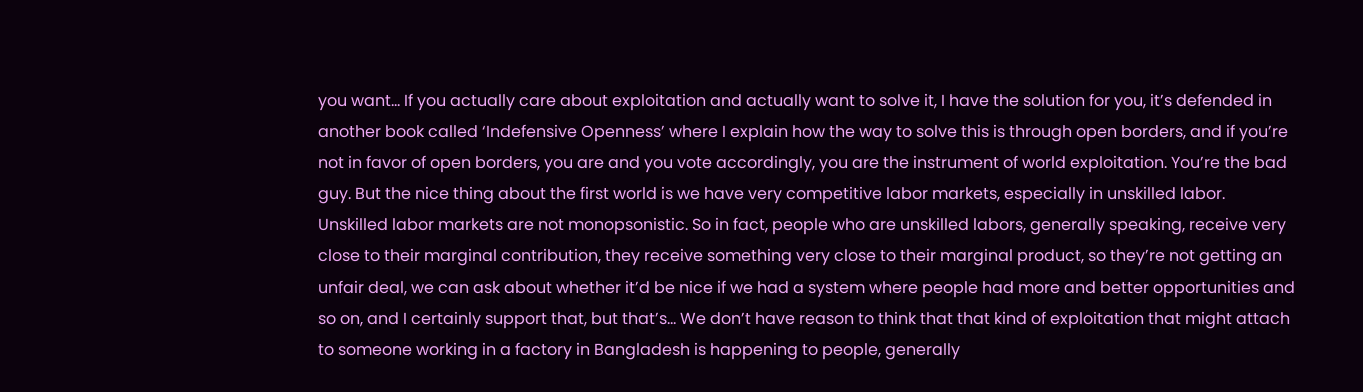you want… If you actually care about exploitation and actually want to solve it, I have the solution for you, it’s defended in another book called ‘Indefensive Openness’ where I explain how the way to solve this is through open borders, and if you’re not in favor of open borders, you are and you vote accordingly, you are the instrument of world exploitation. You’re the bad guy. But the nice thing about the first world is we have very competitive labor markets, especially in unskilled labor. Unskilled labor markets are not monopsonistic. So in fact, people who are unskilled labors, generally speaking, receive very close to their marginal contribution, they receive something very close to their marginal product, so they’re not getting an unfair deal, we can ask about whether it’d be nice if we had a system where people had more and better opportunities and so on, and I certainly support that, but that’s… We don’t have reason to think that that kind of exploitation that might attach to someone working in a factory in Bangladesh is happening to people, generally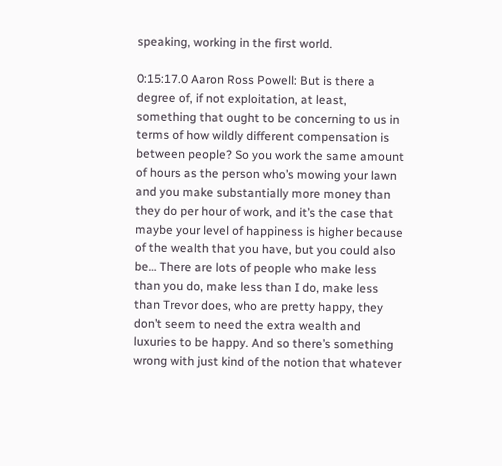speaking, working in the first world.

0:15:17.0 Aaron Ross Powell: But is there a degree of, if not exploitation, at least, something that ought to be concerning to us in terms of how wildly different compensation is between people? So you work the same amount of hours as the person who’s mowing your lawn and you make substantially more money than they do per hour of work, and it’s the case that maybe your level of happiness is higher because of the wealth that you have, but you could also be… There are lots of people who make less than you do, make less than I do, make less than Trevor does, who are pretty happy, they don’t seem to need the extra wealth and luxuries to be happy. And so there’s something wrong with just kind of the notion that whatever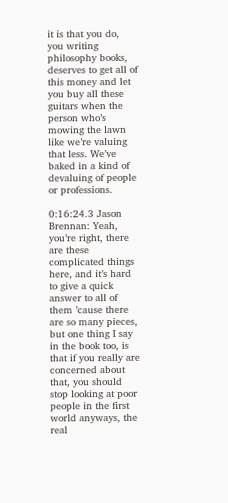it is that you do, you writing philosophy books, deserves to get all of this money and let you buy all these guitars when the person who’s mowing the lawn like we’re valuing that less. We’ve baked in a kind of devaluing of people or professions.

0:16:24.3 Jason Brennan: Yeah, you’re right, there are these complicated things here, and it’s hard to give a quick answer to all of them ’cause there are so many pieces, but one thing I say in the book too, is that if you really are concerned about that, you should stop looking at poor people in the first world anyways, the real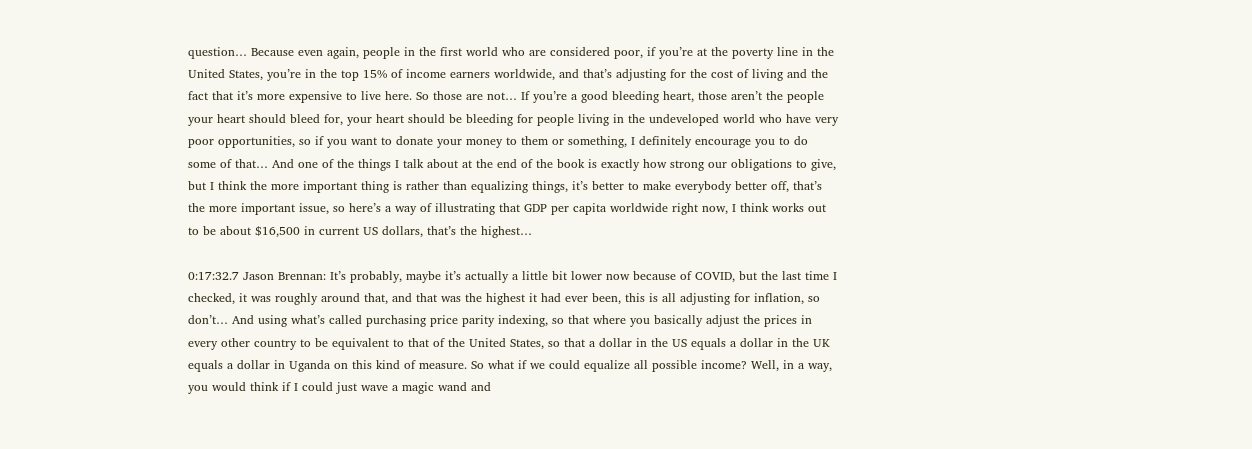question… Because even again, people in the first world who are considered poor, if you’re at the poverty line in the United States, you’re in the top 15% of income earners worldwide, and that’s adjusting for the cost of living and the fact that it’s more expensive to live here. So those are not… If you’re a good bleeding heart, those aren’t the people your heart should bleed for, your heart should be bleeding for people living in the undeveloped world who have very poor opportunities, so if you want to donate your money to them or something, I definitely encourage you to do some of that… And one of the things I talk about at the end of the book is exactly how strong our obligations to give, but I think the more important thing is rather than equalizing things, it’s better to make everybody better off, that’s the more important issue, so here’s a way of illustrating that GDP per capita worldwide right now, I think works out to be about $16,500 in current US dollars, that’s the highest…

0:17:32.7 Jason Brennan: It’s probably, maybe it’s actually a little bit lower now because of COVID, but the last time I checked, it was roughly around that, and that was the highest it had ever been, this is all adjusting for inflation, so don’t… And using what’s called purchasing price parity indexing, so that where you basically adjust the prices in every other country to be equivalent to that of the United States, so that a dollar in the US equals a dollar in the UK equals a dollar in Uganda on this kind of measure. So what if we could equalize all possible income? Well, in a way, you would think if I could just wave a magic wand and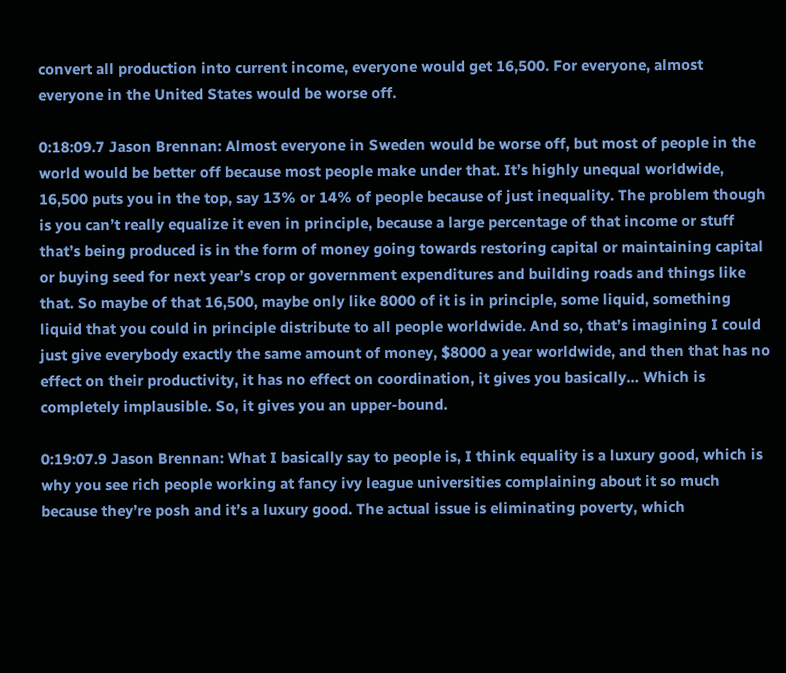convert all production into current income, everyone would get 16,500. For everyone, almost everyone in the United States would be worse off.

0:18:09.7 Jason Brennan: Almost everyone in Sweden would be worse off, but most of people in the world would be better off because most people make under that. It’s highly unequal worldwide, 16,500 puts you in the top, say 13% or 14% of people because of just inequality. The problem though is you can’t really equalize it even in principle, because a large percentage of that income or stuff that’s being produced is in the form of money going towards restoring capital or maintaining capital or buying seed for next year’s crop or government expenditures and building roads and things like that. So maybe of that 16,500, maybe only like 8000 of it is in principle, some liquid, something liquid that you could in principle distribute to all people worldwide. And so, that’s imagining I could just give everybody exactly the same amount of money, $8000 a year worldwide, and then that has no effect on their productivity, it has no effect on coordination, it gives you basically… Which is completely implausible. So, it gives you an upper‐bound.

0:19:07.9 Jason Brennan: What I basically say to people is, I think equality is a luxury good, which is why you see rich people working at fancy ivy league universities complaining about it so much because they’re posh and it’s a luxury good. The actual issue is eliminating poverty, which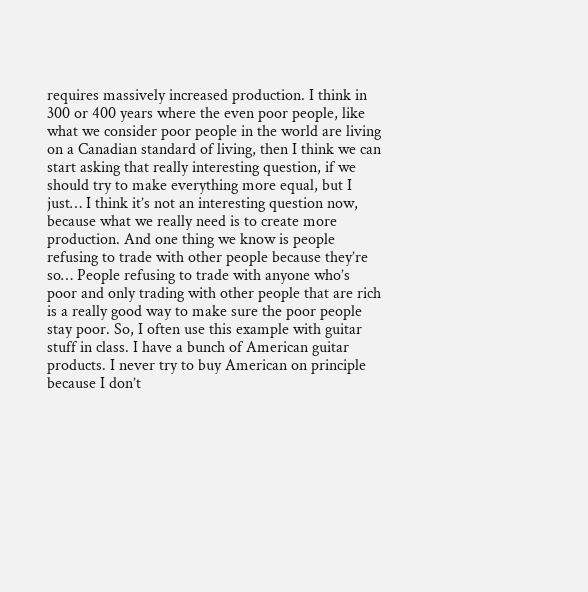requires massively increased production. I think in 300 or 400 years where the even poor people, like what we consider poor people in the world are living on a Canadian standard of living, then I think we can start asking that really interesting question, if we should try to make everything more equal, but I just… I think it’s not an interesting question now, because what we really need is to create more production. And one thing we know is people refusing to trade with other people because they’re so… People refusing to trade with anyone who’s poor and only trading with other people that are rich is a really good way to make sure the poor people stay poor. So, I often use this example with guitar stuff in class. I have a bunch of American guitar products. I never try to buy American on principle because I don’t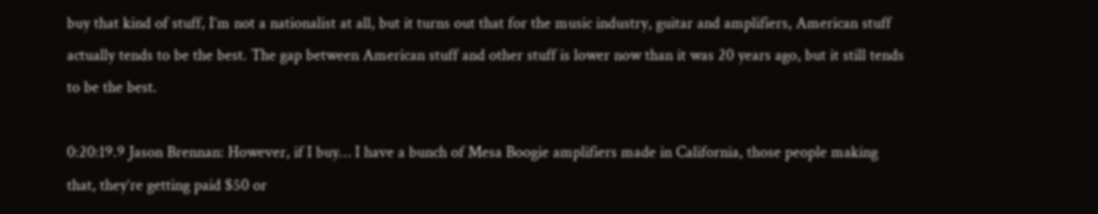buy that kind of stuff, I’m not a nationalist at all, but it turns out that for the music industry, guitar and amplifiers, American stuff actually tends to be the best. The gap between American stuff and other stuff is lower now than it was 20 years ago, but it still tends to be the best.

0:20:19.9 Jason Brennan: However, if I buy… I have a bunch of Mesa Boogie amplifiers made in California, those people making that, they’re getting paid $50 or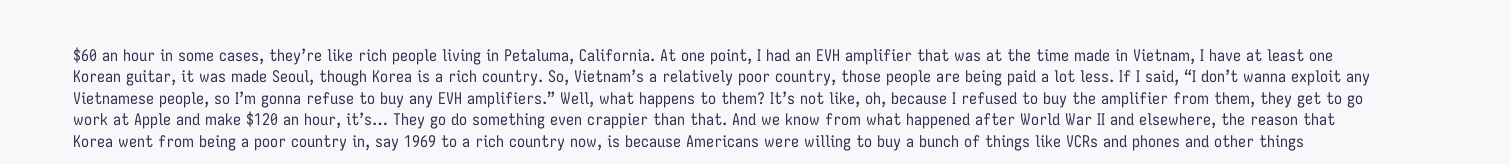$60 an hour in some cases, they’re like rich people living in Petaluma, California. At one point, I had an EVH amplifier that was at the time made in Vietnam, I have at least one Korean guitar, it was made Seoul, though Korea is a rich country. So, Vietnam’s a relatively poor country, those people are being paid a lot less. If I said, “I don’t wanna exploit any Vietnamese people, so I’m gonna refuse to buy any EVH amplifiers.” Well, what happens to them? It’s not like, oh, because I refused to buy the amplifier from them, they get to go work at Apple and make $120 an hour, it’s… They go do something even crappier than that. And we know from what happened after World War II and elsewhere, the reason that Korea went from being a poor country in, say 1969 to a rich country now, is because Americans were willing to buy a bunch of things like VCRs and phones and other things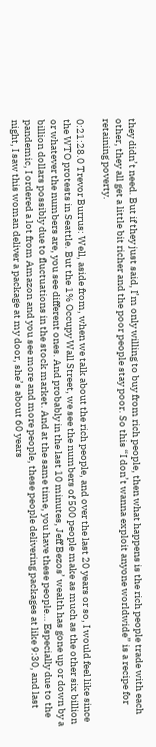they didn’t need. But if they just said, I’m only willing to buy from rich people, then what happens is the rich people trade with each other, they all get a little bit richer and the poor people stay poor. So this “I don’t wanna exploit anyone worldwide” is a recipe for retaining poverty.

0:21:28.0 Trevor Burrus: Well, aside from, when we talk about the rich people, and over the last 20 years or so, I would feel like since the WTO protests in Seattle. But the 1% Occupy Wall Street, we see the numbers of 500 people make as much as the other six billion or whatever the numbers are, you see different ones. And probably in the last 10 minutes, Jeff Bezos’ wealth has gone up or down by a billion dollars possibly due to fluctuations in the stock market. And at the same time, you have these people… Especially due to the pandemic, I ordered a lot from Amazon and you see more and more people, these people delivering packages at like 9:30, and last night, I saw this woman deliver a package at my door, she’s about 60 years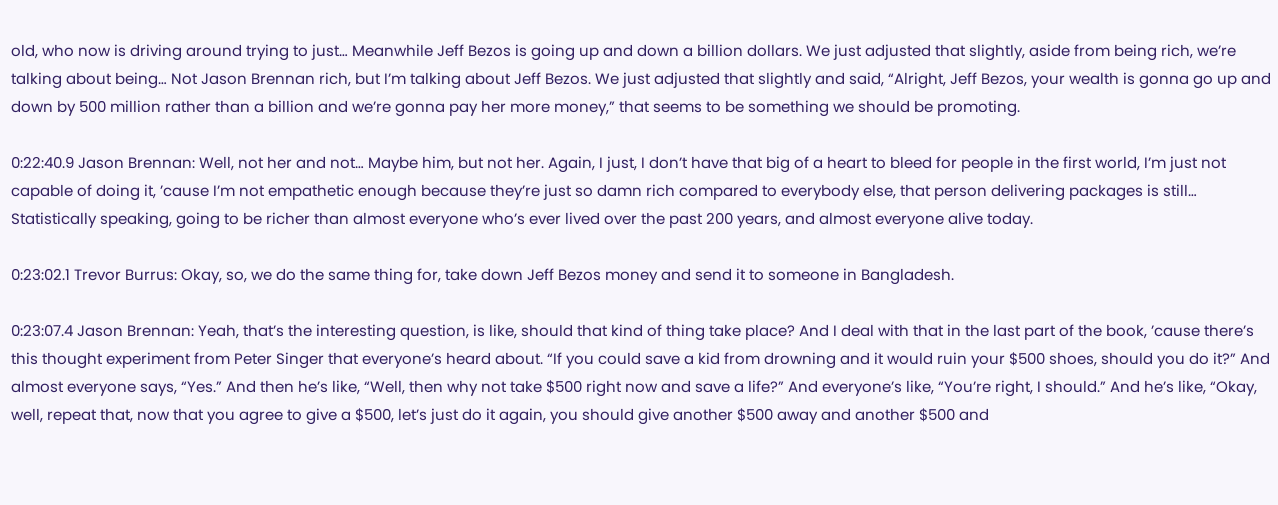old, who now is driving around trying to just… Meanwhile Jeff Bezos is going up and down a billion dollars. We just adjusted that slightly, aside from being rich, we’re talking about being… Not Jason Brennan rich, but I’m talking about Jeff Bezos. We just adjusted that slightly and said, “Alright, Jeff Bezos, your wealth is gonna go up and down by 500 million rather than a billion and we’re gonna pay her more money,” that seems to be something we should be promoting.

0:22:40.9 Jason Brennan: Well, not her and not… Maybe him, but not her. Again, I just, I don’t have that big of a heart to bleed for people in the first world, I’m just not capable of doing it, ’cause I’m not empathetic enough because they’re just so damn rich compared to everybody else, that person delivering packages is still… Statistically speaking, going to be richer than almost everyone who’s ever lived over the past 200 years, and almost everyone alive today.

0:23:02.1 Trevor Burrus: Okay, so, we do the same thing for, take down Jeff Bezos money and send it to someone in Bangladesh.

0:23:07.4 Jason Brennan: Yeah, that’s the interesting question, is like, should that kind of thing take place? And I deal with that in the last part of the book, ’cause there’s this thought experiment from Peter Singer that everyone’s heard about. “If you could save a kid from drowning and it would ruin your $500 shoes, should you do it?” And almost everyone says, “Yes.” And then he’s like, “Well, then why not take $500 right now and save a life?” And everyone’s like, “You’re right, I should.” And he’s like, “Okay, well, repeat that, now that you agree to give a $500, let’s just do it again, you should give another $500 away and another $500 and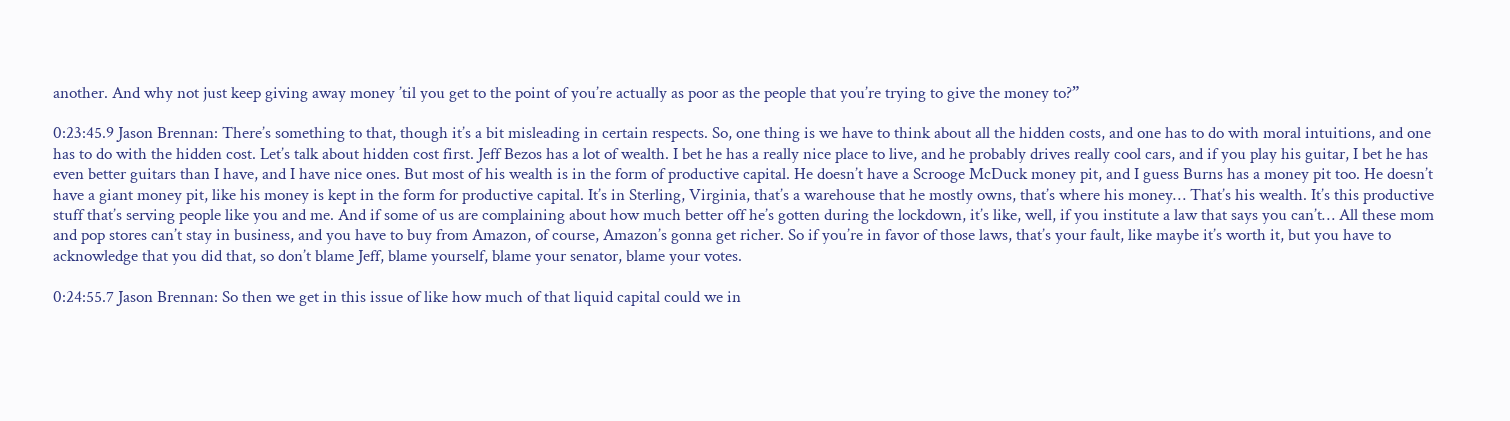another. And why not just keep giving away money ’til you get to the point of you’re actually as poor as the people that you’re trying to give the money to?”

0:23:45.9 Jason Brennan: There’s something to that, though it’s a bit misleading in certain respects. So, one thing is we have to think about all the hidden costs, and one has to do with moral intuitions, and one has to do with the hidden cost. Let’s talk about hidden cost first. Jeff Bezos has a lot of wealth. I bet he has a really nice place to live, and he probably drives really cool cars, and if you play his guitar, I bet he has even better guitars than I have, and I have nice ones. But most of his wealth is in the form of productive capital. He doesn’t have a Scrooge McDuck money pit, and I guess Burns has a money pit too. He doesn’t have a giant money pit, like his money is kept in the form for productive capital. It’s in Sterling, Virginia, that’s a warehouse that he mostly owns, that’s where his money… That’s his wealth. It’s this productive stuff that’s serving people like you and me. And if some of us are complaining about how much better off he’s gotten during the lockdown, it’s like, well, if you institute a law that says you can’t… All these mom and pop stores can’t stay in business, and you have to buy from Amazon, of course, Amazon’s gonna get richer. So if you’re in favor of those laws, that’s your fault, like maybe it’s worth it, but you have to acknowledge that you did that, so don’t blame Jeff, blame yourself, blame your senator, blame your votes.

0:24:55.7 Jason Brennan: So then we get in this issue of like how much of that liquid capital could we in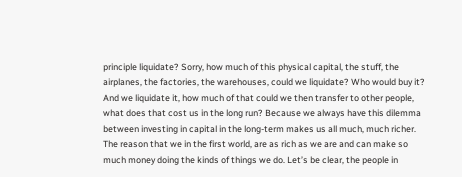principle liquidate? Sorry, how much of this physical capital, the stuff, the airplanes, the factories, the warehouses, could we liquidate? Who would buy it? And we liquidate it, how much of that could we then transfer to other people, what does that cost us in the long run? Because we always have this dilemma between investing in capital in the long‐term makes us all much, much richer. The reason that we in the first world, are as rich as we are and can make so much money doing the kinds of things we do. Let’s be clear, the people in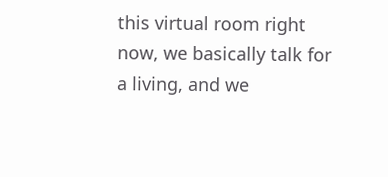this virtual room right now, we basically talk for a living, and we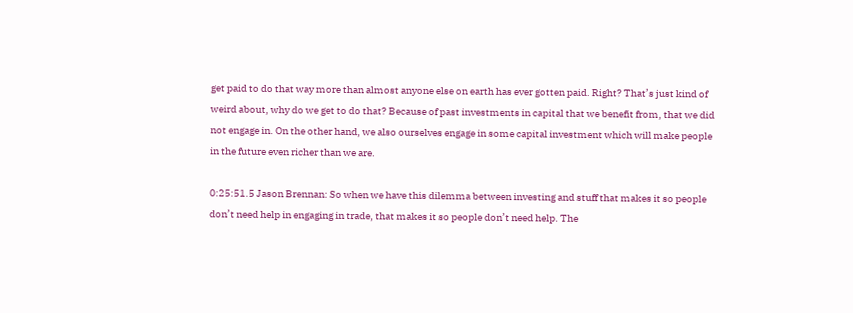get paid to do that way more than almost anyone else on earth has ever gotten paid. Right? That’s just kind of weird about, why do we get to do that? Because of past investments in capital that we benefit from, that we did not engage in. On the other hand, we also ourselves engage in some capital investment which will make people in the future even richer than we are.

0:25:51.5 Jason Brennan: So when we have this dilemma between investing and stuff that makes it so people don’t need help in engaging in trade, that makes it so people don’t need help. The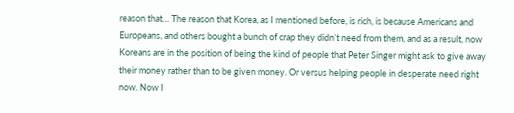reason that… The reason that Korea, as I mentioned before, is rich, is because Americans and Europeans, and others bought a bunch of crap they didn’t need from them, and as a result, now Koreans are in the position of being the kind of people that Peter Singer might ask to give away their money rather than to be given money. Or versus helping people in desperate need right now. Now I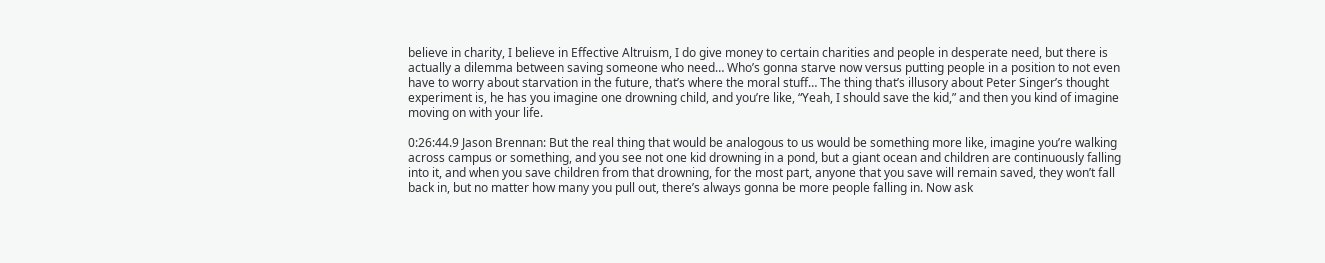believe in charity, I believe in Effective Altruism, I do give money to certain charities and people in desperate need, but there is actually a dilemma between saving someone who need… Who’s gonna starve now versus putting people in a position to not even have to worry about starvation in the future, that’s where the moral stuff… The thing that’s illusory about Peter Singer’s thought experiment is, he has you imagine one drowning child, and you’re like, “Yeah, I should save the kid,” and then you kind of imagine moving on with your life.

0:26:44.9 Jason Brennan: But the real thing that would be analogous to us would be something more like, imagine you’re walking across campus or something, and you see not one kid drowning in a pond, but a giant ocean and children are continuously falling into it, and when you save children from that drowning, for the most part, anyone that you save will remain saved, they won’t fall back in, but no matter how many you pull out, there’s always gonna be more people falling in. Now ask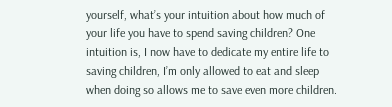yourself, what’s your intuition about how much of your life you have to spend saving children? One intuition is, I now have to dedicate my entire life to saving children, I’m only allowed to eat and sleep when doing so allows me to save even more children.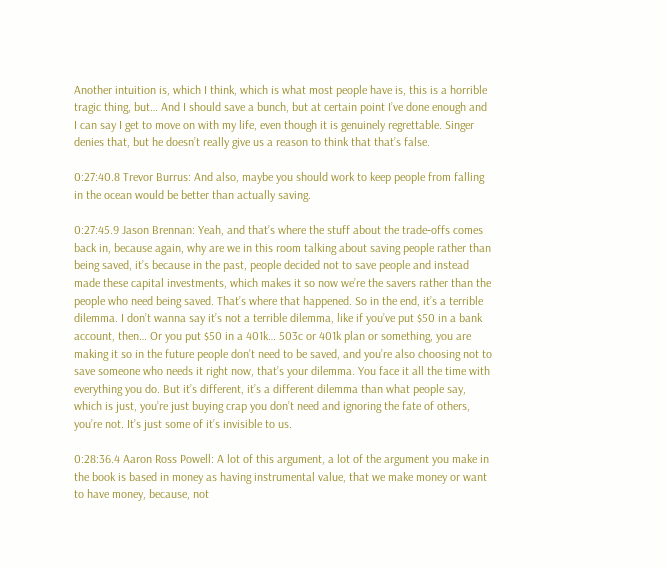Another intuition is, which I think, which is what most people have is, this is a horrible tragic thing, but… And I should save a bunch, but at certain point I’ve done enough and I can say I get to move on with my life, even though it is genuinely regrettable. Singer denies that, but he doesn’t really give us a reason to think that that’s false.

0:27:40.8 Trevor Burrus: And also, maybe you should work to keep people from falling in the ocean would be better than actually saving.

0:27:45.9 Jason Brennan: Yeah, and that’s where the stuff about the trade‐offs comes back in, because again, why are we in this room talking about saving people rather than being saved, it’s because in the past, people decided not to save people and instead made these capital investments, which makes it so now we’re the savers rather than the people who need being saved. That’s where that happened. So in the end, it’s a terrible dilemma. I don’t wanna say it’s not a terrible dilemma, like if you’ve put $50 in a bank account, then… Or you put $50 in a 401k… 503c or 401k plan or something, you are making it so in the future people don’t need to be saved, and you’re also choosing not to save someone who needs it right now, that’s your dilemma. You face it all the time with everything you do. But it’s different, it’s a different dilemma than what people say, which is just, you’re just buying crap you don’t need and ignoring the fate of others, you’re not. It’s just some of it’s invisible to us.

0:28:36.4 Aaron Ross Powell: A lot of this argument, a lot of the argument you make in the book is based in money as having instrumental value, that we make money or want to have money, because, not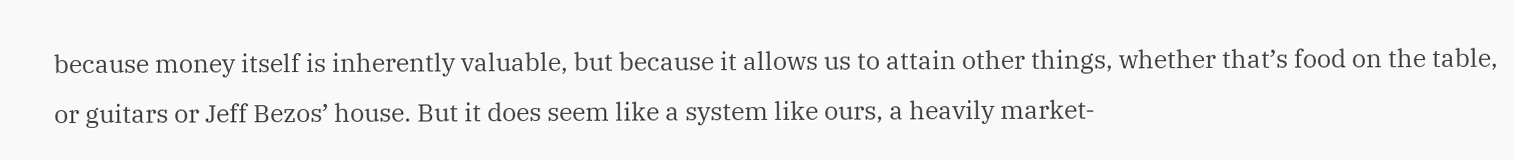because money itself is inherently valuable, but because it allows us to attain other things, whether that’s food on the table, or guitars or Jeff Bezos’ house. But it does seem like a system like ours, a heavily market‐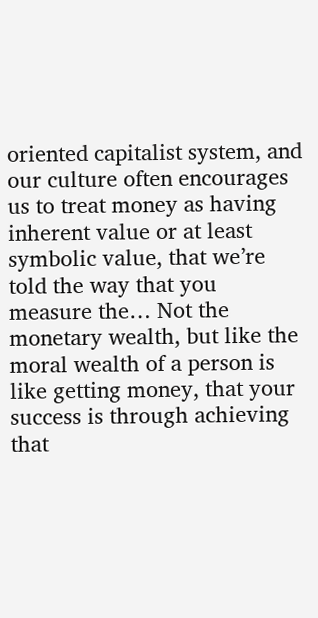oriented capitalist system, and our culture often encourages us to treat money as having inherent value or at least symbolic value, that we’re told the way that you measure the… Not the monetary wealth, but like the moral wealth of a person is like getting money, that your success is through achieving that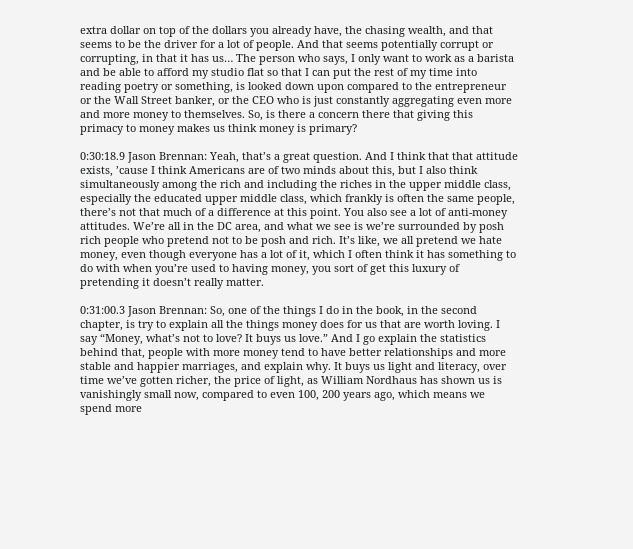extra dollar on top of the dollars you already have, the chasing wealth, and that seems to be the driver for a lot of people. And that seems potentially corrupt or corrupting, in that it has us… The person who says, I only want to work as a barista and be able to afford my studio flat so that I can put the rest of my time into reading poetry or something, is looked down upon compared to the entrepreneur or the Wall Street banker, or the CEO who is just constantly aggregating even more and more money to themselves. So, is there a concern there that giving this primacy to money makes us think money is primary?

0:30:18.9 Jason Brennan: Yeah, that’s a great question. And I think that that attitude exists, ’cause I think Americans are of two minds about this, but I also think simultaneously among the rich and including the riches in the upper middle class, especially the educated upper middle class, which frankly is often the same people, there’s not that much of a difference at this point. You also see a lot of anti‐money attitudes. We’re all in the DC area, and what we see is we’re surrounded by posh rich people who pretend not to be posh and rich. It’s like, we all pretend we hate money, even though everyone has a lot of it, which I often think it has something to do with when you’re used to having money, you sort of get this luxury of pretending it doesn’t really matter.

0:31:00.3 Jason Brennan: So, one of the things I do in the book, in the second chapter, is try to explain all the things money does for us that are worth loving. I say “Money, what’s not to love? It buys us love.” And I go explain the statistics behind that, people with more money tend to have better relationships and more stable and happier marriages, and explain why. It buys us light and literacy, over time we’ve gotten richer, the price of light, as William Nordhaus has shown us is vanishingly small now, compared to even 100, 200 years ago, which means we spend more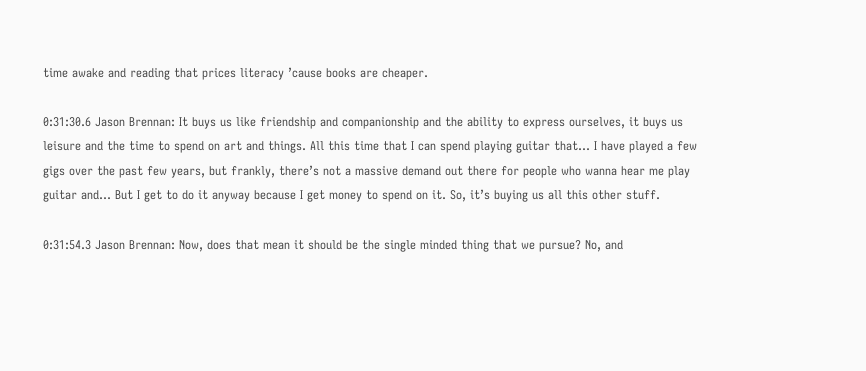time awake and reading that prices literacy ’cause books are cheaper.

0:31:30.6 Jason Brennan: It buys us like friendship and companionship and the ability to express ourselves, it buys us leisure and the time to spend on art and things. All this time that I can spend playing guitar that… I have played a few gigs over the past few years, but frankly, there’s not a massive demand out there for people who wanna hear me play guitar and… But I get to do it anyway because I get money to spend on it. So, it’s buying us all this other stuff.

0:31:54.3 Jason Brennan: Now, does that mean it should be the single minded thing that we pursue? No, and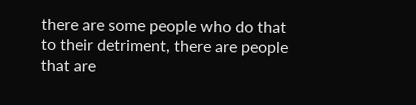there are some people who do that to their detriment, there are people that are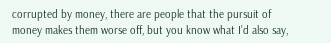corrupted by money, there are people that the pursuit of money makes them worse off, but you know what I’d also say,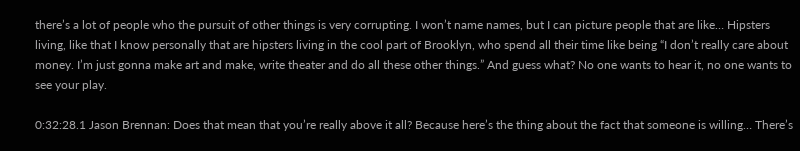there’s a lot of people who the pursuit of other things is very corrupting. I won’t name names, but I can picture people that are like… Hipsters living, like that I know personally that are hipsters living in the cool part of Brooklyn, who spend all their time like being “I don’t really care about money. I’m just gonna make art and make, write theater and do all these other things.” And guess what? No one wants to hear it, no one wants to see your play.

0:32:28.1 Jason Brennan: Does that mean that you’re really above it all? Because here’s the thing about the fact that someone is willing… There’s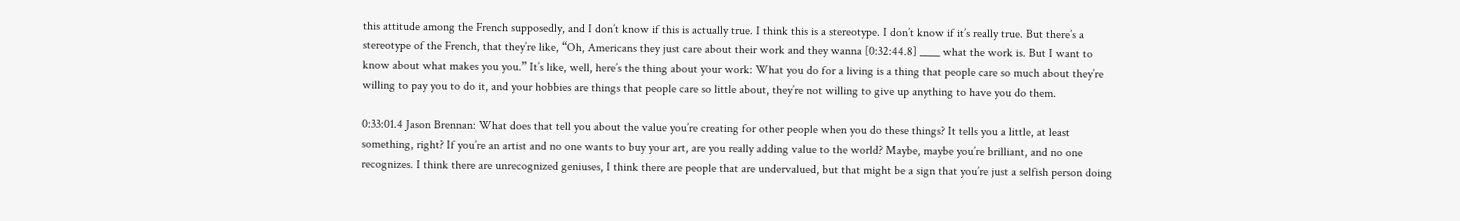this attitude among the French supposedly, and I don’t know if this is actually true. I think this is a stereotype. I don’t know if it’s really true. But there’s a stereotype of the French, that they’re like, “Oh, Americans they just care about their work and they wanna [0:32:44.8] ____ what the work is. But I want to know about what makes you you.” It’s like, well, here’s the thing about your work: What you do for a living is a thing that people care so much about they’re willing to pay you to do it, and your hobbies are things that people care so little about, they’re not willing to give up anything to have you do them.

0:33:01.4 Jason Brennan: What does that tell you about the value you’re creating for other people when you do these things? It tells you a little, at least something, right? If you’re an artist and no one wants to buy your art, are you really adding value to the world? Maybe, maybe you’re brilliant, and no one recognizes. I think there are unrecognized geniuses, I think there are people that are undervalued, but that might be a sign that you’re just a selfish person doing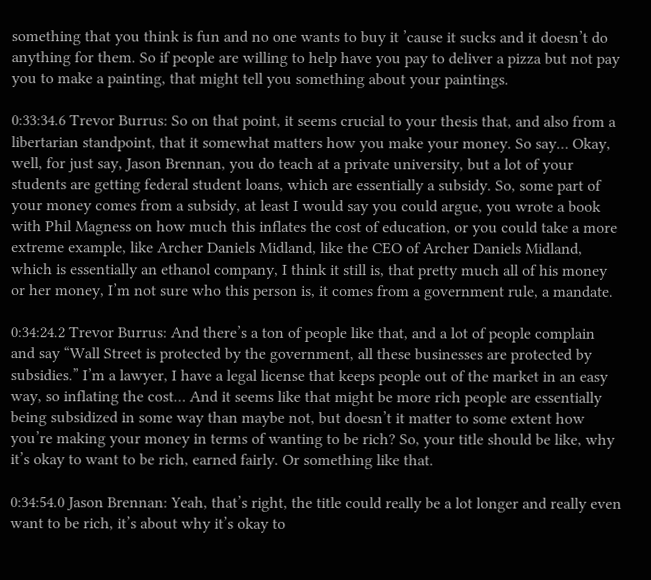something that you think is fun and no one wants to buy it ’cause it sucks and it doesn’t do anything for them. So if people are willing to help have you pay to deliver a pizza but not pay you to make a painting, that might tell you something about your paintings.

0:33:34.6 Trevor Burrus: So on that point, it seems crucial to your thesis that, and also from a libertarian standpoint, that it somewhat matters how you make your money. So say… Okay, well, for just say, Jason Brennan, you do teach at a private university, but a lot of your students are getting federal student loans, which are essentially a subsidy. So, some part of your money comes from a subsidy, at least I would say you could argue, you wrote a book with Phil Magness on how much this inflates the cost of education, or you could take a more extreme example, like Archer Daniels Midland, like the CEO of Archer Daniels Midland, which is essentially an ethanol company, I think it still is, that pretty much all of his money or her money, I’m not sure who this person is, it comes from a government rule, a mandate.

0:34:24.2 Trevor Burrus: And there’s a ton of people like that, and a lot of people complain and say “Wall Street is protected by the government, all these businesses are protected by subsidies.” I’m a lawyer, I have a legal license that keeps people out of the market in an easy way, so inflating the cost… And it seems like that might be more rich people are essentially being subsidized in some way than maybe not, but doesn’t it matter to some extent how you’re making your money in terms of wanting to be rich? So, your title should be like, why it’s okay to want to be rich, earned fairly. Or something like that.

0:34:54.0 Jason Brennan: Yeah, that’s right, the title could really be a lot longer and really even want to be rich, it’s about why it’s okay to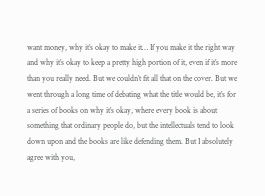want money, why it’s okay to make it… If you make it the right way and why it’s okay to keep a pretty high portion of it, even if it’s more than you really need. But we couldn’t fit all that on the cover. But we went through a long time of debating what the title would be, it’s for a series of books on why it’s okay, where every book is about something that ordinary people do, but the intellectuals tend to look down upon and the books are like defending them. But I absolutely agree with you,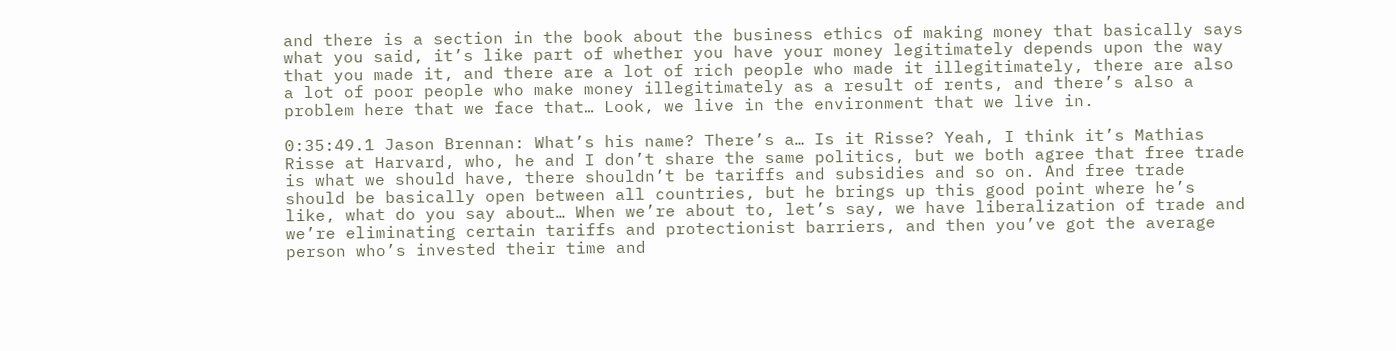and there is a section in the book about the business ethics of making money that basically says what you said, it’s like part of whether you have your money legitimately depends upon the way that you made it, and there are a lot of rich people who made it illegitimately, there are also a lot of poor people who make money illegitimately as a result of rents, and there’s also a problem here that we face that… Look, we live in the environment that we live in.

0:35:49.1 Jason Brennan: What’s his name? There’s a… Is it Risse? Yeah, I think it’s Mathias Risse at Harvard, who, he and I don’t share the same politics, but we both agree that free trade is what we should have, there shouldn’t be tariffs and subsidies and so on. And free trade should be basically open between all countries, but he brings up this good point where he’s like, what do you say about… When we’re about to, let’s say, we have liberalization of trade and we’re eliminating certain tariffs and protectionist barriers, and then you’ve got the average person who’s invested their time and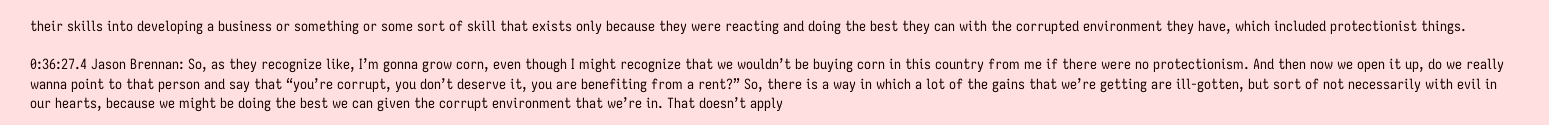their skills into developing a business or something or some sort of skill that exists only because they were reacting and doing the best they can with the corrupted environment they have, which included protectionist things.

0:36:27.4 Jason Brennan: So, as they recognize like, I’m gonna grow corn, even though I might recognize that we wouldn’t be buying corn in this country from me if there were no protectionism. And then now we open it up, do we really wanna point to that person and say that “you’re corrupt, you don’t deserve it, you are benefiting from a rent?” So, there is a way in which a lot of the gains that we’re getting are ill‐gotten, but sort of not necessarily with evil in our hearts, because we might be doing the best we can given the corrupt environment that we’re in. That doesn’t apply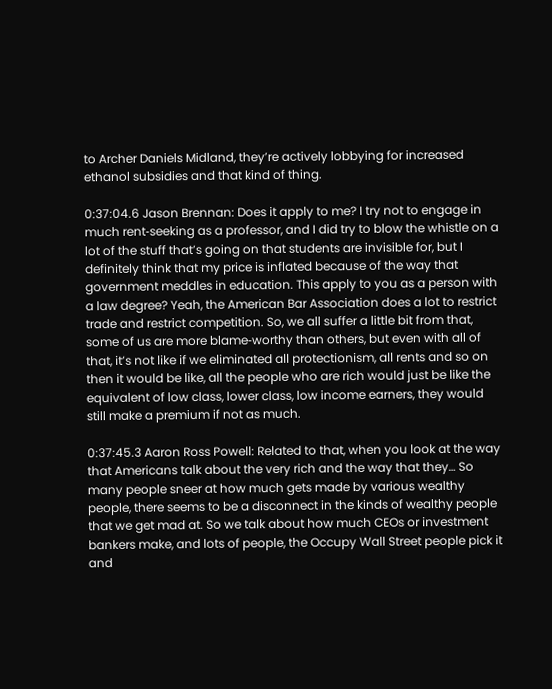to Archer Daniels Midland, they’re actively lobbying for increased ethanol subsidies and that kind of thing.

0:37:04.6 Jason Brennan: Does it apply to me? I try not to engage in much rent‐seeking as a professor, and I did try to blow the whistle on a lot of the stuff that’s going on that students are invisible for, but I definitely think that my price is inflated because of the way that government meddles in education. This apply to you as a person with a law degree? Yeah, the American Bar Association does a lot to restrict trade and restrict competition. So, we all suffer a little bit from that, some of us are more blame‐worthy than others, but even with all of that, it’s not like if we eliminated all protectionism, all rents and so on then it would be like, all the people who are rich would just be like the equivalent of low class, lower class, low income earners, they would still make a premium if not as much.

0:37:45.3 Aaron Ross Powell: Related to that, when you look at the way that Americans talk about the very rich and the way that they… So many people sneer at how much gets made by various wealthy people, there seems to be a disconnect in the kinds of wealthy people that we get mad at. So we talk about how much CEOs or investment bankers make, and lots of people, the Occupy Wall Street people pick it and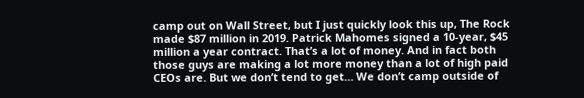camp out on Wall Street, but I just quickly look this up, The Rock made $87 million in 2019. Patrick Mahomes signed a 10‐year, $45 million a year contract. That’s a lot of money. And in fact both those guys are making a lot more money than a lot of high paid CEOs are. But we don’t tend to get… We don’t camp outside of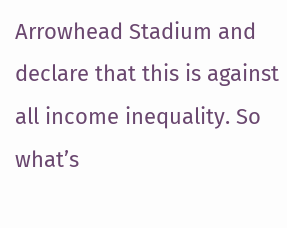Arrowhead Stadium and declare that this is against all income inequality. So what’s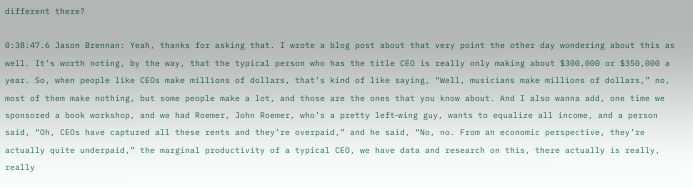different there?

0:38:47.6 Jason Brennan: Yeah, thanks for asking that. I wrote a blog post about that very point the other day wondering about this as well. It’s worth noting, by the way, that the typical person who has the title CEO is really only making about $300,000 or $350,000 a year. So, when people like CEOs make millions of dollars, that’s kind of like saying, “Well, musicians make millions of dollars,” no, most of them make nothing, but some people make a lot, and those are the ones that you know about. And I also wanna add, one time we sponsored a book workshop, and we had Roemer, John Roemer, who’s a pretty left‐wing guy, wants to equalize all income, and a person said, “Oh, CEOs have captured all these rents and they’re overpaid,” and he said, “No, no. From an economic perspective, they’re actually quite underpaid,” the marginal productivity of a typical CEO, we have data and research on this, there actually is really, really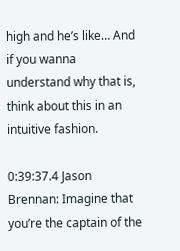high and he’s like… And if you wanna understand why that is, think about this in an intuitive fashion.

0:39:37.4 Jason Brennan: Imagine that you’re the captain of the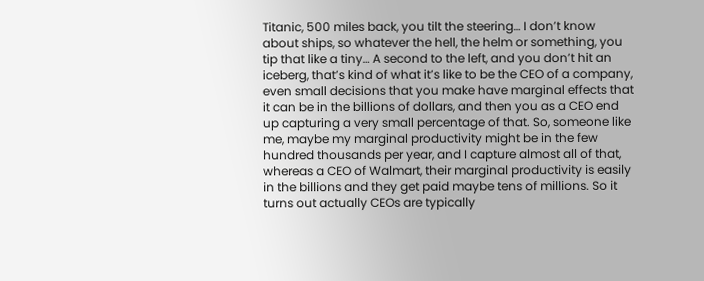Titanic, 500 miles back, you tilt the steering… I don’t know about ships, so whatever the hell, the helm or something, you tip that like a tiny… A second to the left, and you don’t hit an iceberg, that’s kind of what it’s like to be the CEO of a company, even small decisions that you make have marginal effects that it can be in the billions of dollars, and then you as a CEO end up capturing a very small percentage of that. So, someone like me, maybe my marginal productivity might be in the few hundred thousands per year, and I capture almost all of that, whereas a CEO of Walmart, their marginal productivity is easily in the billions and they get paid maybe tens of millions. So it turns out actually CEOs are typically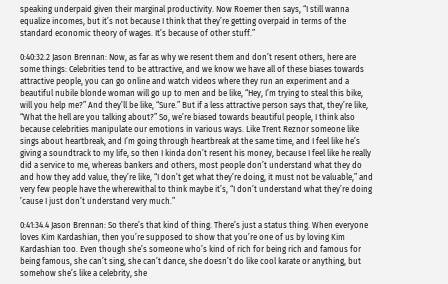speaking underpaid given their marginal productivity. Now Roemer then says, “I still wanna equalize incomes, but it’s not because I think that they’re getting overpaid in terms of the standard economic theory of wages. It’s because of other stuff.”

0:40:32.2 Jason Brennan: Now, as far as why we resent them and don’t resent others, here are some things: Celebrities tend to be attractive, and we know we have all of these biases towards attractive people, you can go online and watch videos where they run an experiment and a beautiful nubile blonde woman will go up to men and be like, “Hey, I’m trying to steal this bike, will you help me?” And they’ll be like, “Sure.” But if a less attractive person says that, they’re like, “What the hell are you talking about?” So, we’re biased towards beautiful people, I think also because celebrities manipulate our emotions in various ways. Like Trent Reznor someone like sings about heartbreak, and I’m going through heartbreak at the same time, and I feel like he’s giving a soundtrack to my life, so then I kinda don’t resent his money, because I feel like he really did a service to me, whereas bankers and others, most people don’t understand what they do and how they add value, they’re like, “I don’t get what they’re doing, it must not be valuable,” and very few people have the wherewithal to think maybe it’s, “I don’t understand what they’re doing ’cause I just don’t understand very much.”

0:41:34.4 Jason Brennan: So there’s that kind of thing. There’s just a status thing. When everyone loves Kim Kardashian, then you’re supposed to show that you’re one of us by loving Kim Kardashian too. Even though she’s someone who’s kind of rich for being rich and famous for being famous, she can’t sing, she can’t dance, she doesn’t do like cool karate or anything, but somehow she’s like a celebrity, she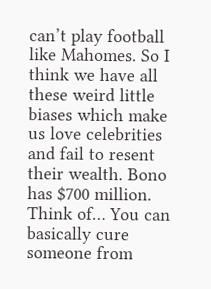can’t play football like Mahomes. So I think we have all these weird little biases which make us love celebrities and fail to resent their wealth. Bono has $700 million. Think of… You can basically cure someone from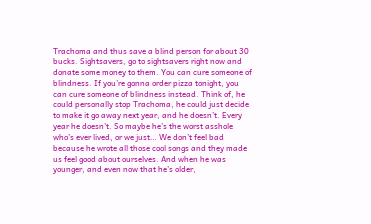Trachoma and thus save a blind person for about 30 bucks. Sightsavers, go to sightsavers right now and donate some money to them. You can cure someone of blindness. If you’re gonna order pizza tonight, you can cure someone of blindness instead. Think of, he could personally stop Trachoma, he could just decide to make it go away next year, and he doesn’t. Every year he doesn’t. So maybe he’s the worst asshole who’s ever lived, or we just… We don’t feel bad because he wrote all those cool songs and they made us feel good about ourselves. And when he was younger, and even now that he’s older,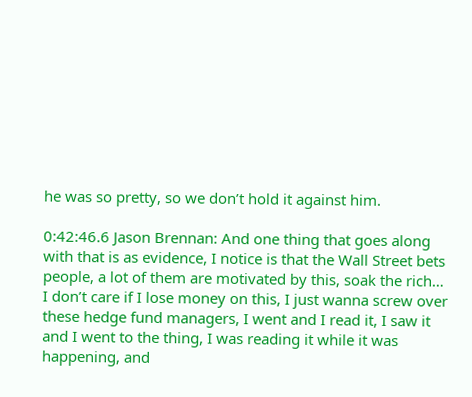he was so pretty, so we don’t hold it against him.

0:42:46.6 Jason Brennan: And one thing that goes along with that is as evidence, I notice is that the Wall Street bets people, a lot of them are motivated by this, soak the rich… I don’t care if I lose money on this, I just wanna screw over these hedge fund managers, I went and I read it, I saw it and I went to the thing, I was reading it while it was happening, and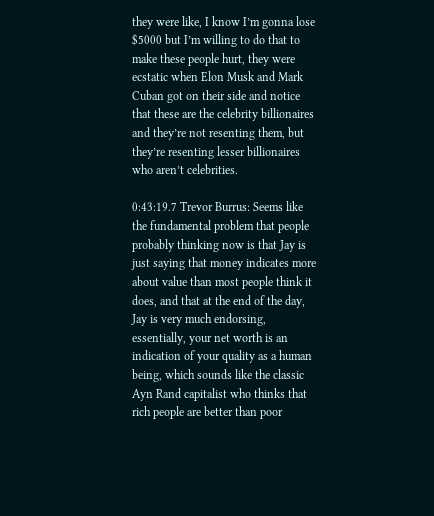they were like, I know I’m gonna lose $5000 but I’m willing to do that to make these people hurt, they were ecstatic when Elon Musk and Mark Cuban got on their side and notice that these are the celebrity billionaires and they’re not resenting them, but they’re resenting lesser billionaires who aren’t celebrities.

0:43:19.7 Trevor Burrus: Seems like the fundamental problem that people probably thinking now is that Jay is just saying that money indicates more about value than most people think it does, and that at the end of the day, Jay is very much endorsing, essentially, your net worth is an indication of your quality as a human being, which sounds like the classic Ayn Rand capitalist who thinks that rich people are better than poor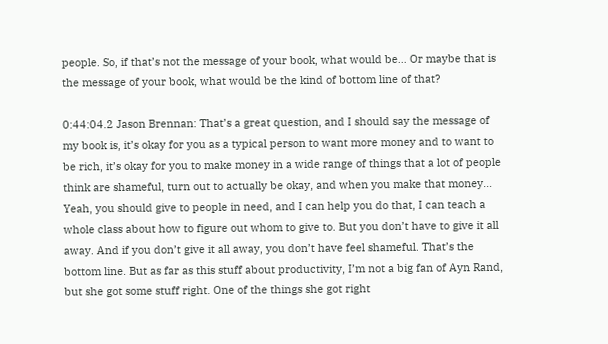people. So, if that’s not the message of your book, what would be… Or maybe that is the message of your book, what would be the kind of bottom line of that?

0:44:04.2 Jason Brennan: That’s a great question, and I should say the message of my book is, it’s okay for you as a typical person to want more money and to want to be rich, it’s okay for you to make money in a wide range of things that a lot of people think are shameful, turn out to actually be okay, and when you make that money… Yeah, you should give to people in need, and I can help you do that, I can teach a whole class about how to figure out whom to give to. But you don’t have to give it all away. And if you don’t give it all away, you don’t have feel shameful. That’s the bottom line. But as far as this stuff about productivity, I’m not a big fan of Ayn Rand, but she got some stuff right. One of the things she got right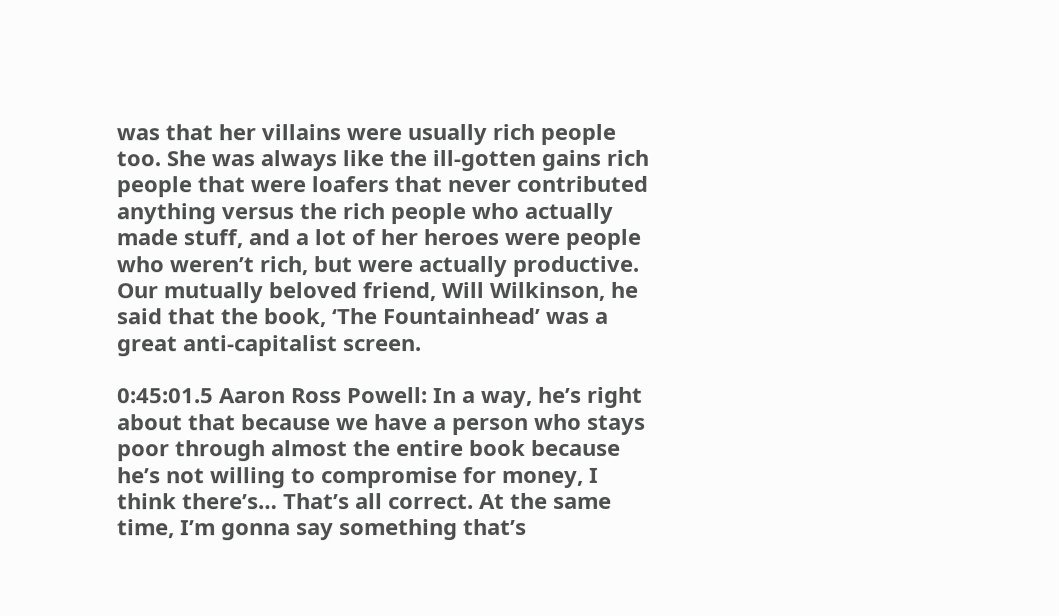was that her villains were usually rich people too. She was always like the ill‐gotten gains rich people that were loafers that never contributed anything versus the rich people who actually made stuff, and a lot of her heroes were people who weren’t rich, but were actually productive. Our mutually beloved friend, Will Wilkinson, he said that the book, ‘The Fountainhead’ was a great anti‐capitalist screen.

0:45:01.5 Aaron Ross Powell: In a way, he’s right about that because we have a person who stays poor through almost the entire book because he’s not willing to compromise for money, I think there’s… That’s all correct. At the same time, I’m gonna say something that’s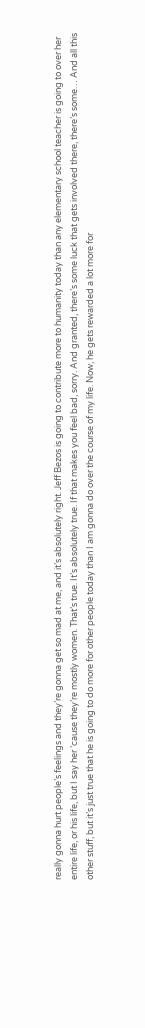really gonna hurt people’s feelings and they’re gonna get so mad at me, and it’s absolutely right. Jeff Bezos is going to contribute more to humanity today than any elementary school teacher is going to over her entire life, or his life, but I say her ’cause they’re mostly women. That’s true. It’s absolutely true. If that makes you feel bad, sorry. And granted, there’s some luck that gets involved there, there’s some… And all this other stuff, but it’s just true that he is going to do more for other people today than I am gonna do over the course of my life. Now, he gets rewarded a lot more for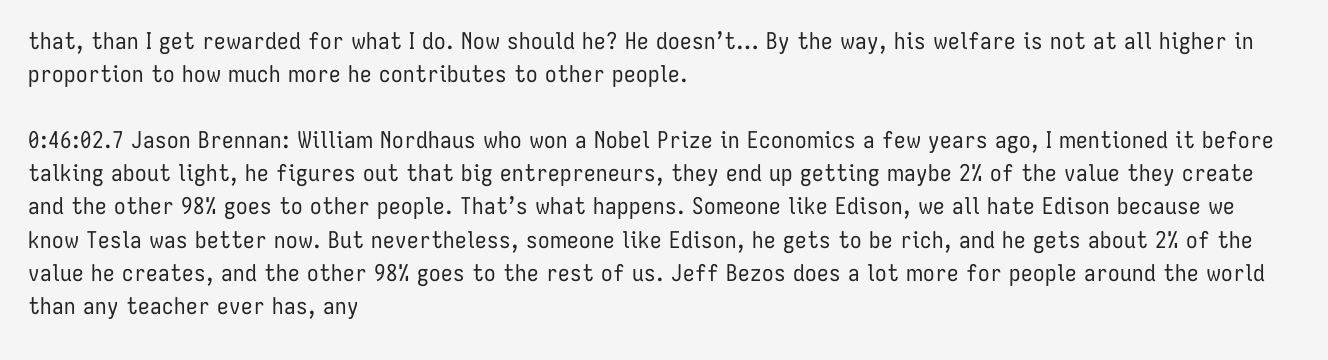that, than I get rewarded for what I do. Now should he? He doesn’t… By the way, his welfare is not at all higher in proportion to how much more he contributes to other people.

0:46:02.7 Jason Brennan: William Nordhaus who won a Nobel Prize in Economics a few years ago, I mentioned it before talking about light, he figures out that big entrepreneurs, they end up getting maybe 2% of the value they create and the other 98% goes to other people. That’s what happens. Someone like Edison, we all hate Edison because we know Tesla was better now. But nevertheless, someone like Edison, he gets to be rich, and he gets about 2% of the value he creates, and the other 98% goes to the rest of us. Jeff Bezos does a lot more for people around the world than any teacher ever has, any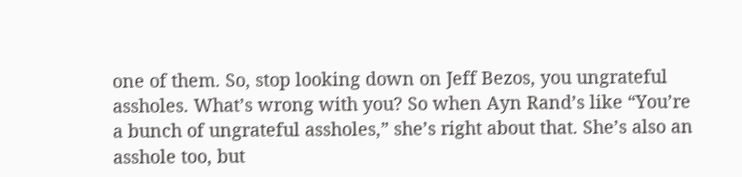one of them. So, stop looking down on Jeff Bezos, you ungrateful assholes. What’s wrong with you? So when Ayn Rand’s like “You’re a bunch of ungrateful assholes,” she’s right about that. She’s also an asshole too, but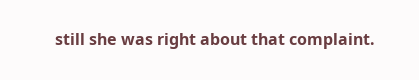still she was right about that complaint.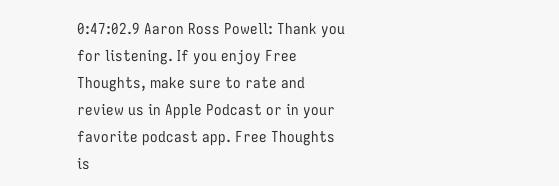0:47:02.9 Aaron Ross Powell: Thank you for listening. If you enjoy Free Thoughts, make sure to rate and review us in Apple Podcast or in your favorite podcast app. Free Thoughts is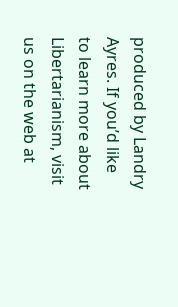produced by Landry Ayres. If you’d like to learn more about Libertarianism, visit us on the web at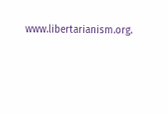www.libertarianism.org.